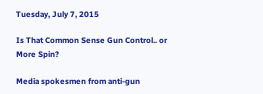Tuesday, July 7, 2015

Is That Common Sense Gun Control.. or More Spin?

Media spokesmen from anti-gun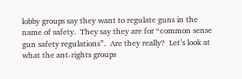lobby groups say they want to regulate guns in the name of safety.  They say they are for “common sense gun safety regulations”.  Are they really?  Let’s look at what the ant-rights groups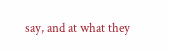say, and at what they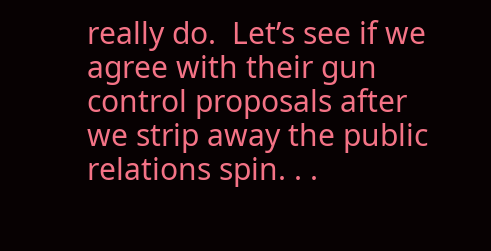really do.  Let’s see if we agree with their gun control proposals after we strip away the public relations spin. . .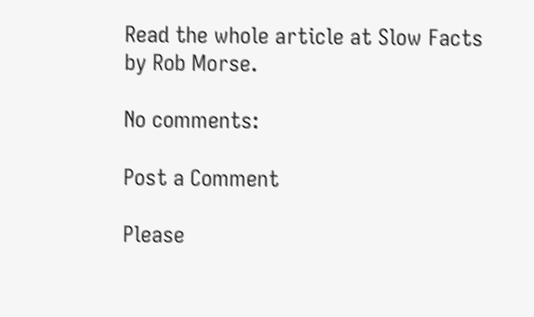Read the whole article at Slow Facts by Rob Morse.

No comments:

Post a Comment

Please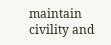maintain civility and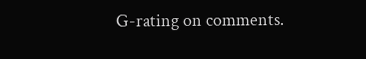G-rating on comments.